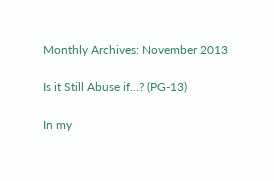Monthly Archives: November 2013

Is it Still Abuse if…? (PG-13)

In my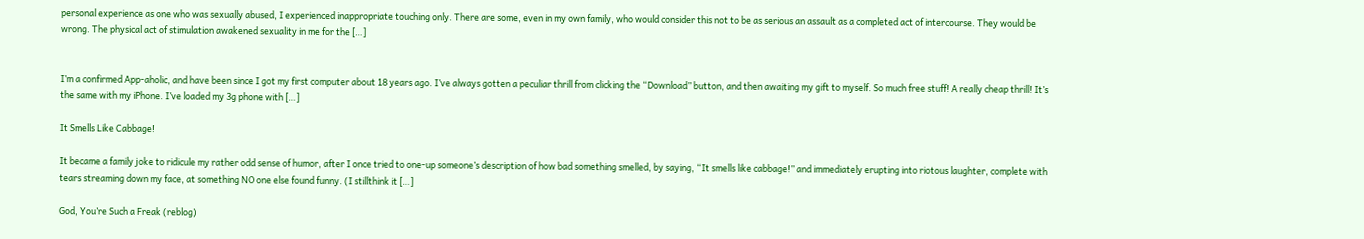personal experience as one who was sexually abused, I experienced inappropriate touching only. There are some, even in my own family, who would consider this not to be as serious an assault as a completed act of intercourse. They would be wrong. The physical act of stimulation awakened sexuality in me for the […]


I’m a confirmed App-aholic, and have been since I got my first computer about 18 years ago. I’ve always gotten a peculiar thrill from clicking the “Download” button, and then awaiting my gift to myself. So much free stuff! A really cheap thrill! It’s the same with my iPhone. I’ve loaded my 3g phone with […]

It Smells Like Cabbage!

It became a family joke to ridicule my rather odd sense of humor, after I once tried to one-up someone’s description of how bad something smelled, by saying, “It smells like cabbage!” and immediately erupting into riotous laughter, complete with tears streaming down my face, at something NO one else found funny. (I stillthink it […]

God, You’re Such a Freak (reblog)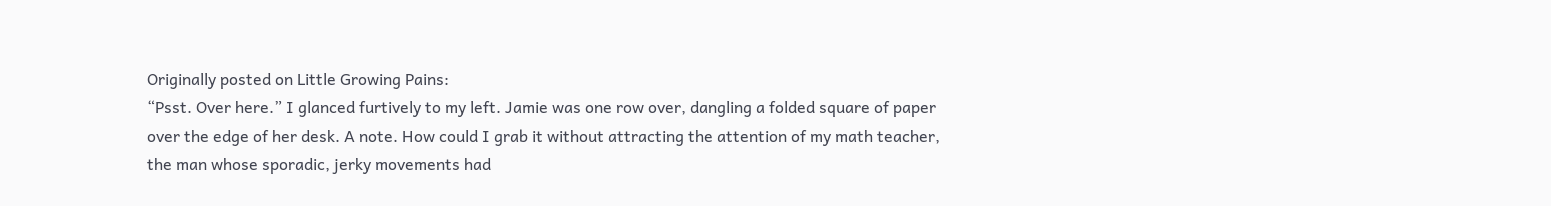Originally posted on Little Growing Pains:
“Psst. Over here.” I glanced furtively to my left. Jamie was one row over, dangling a folded square of paper over the edge of her desk. A note. How could I grab it without attracting the attention of my math teacher, the man whose sporadic, jerky movements had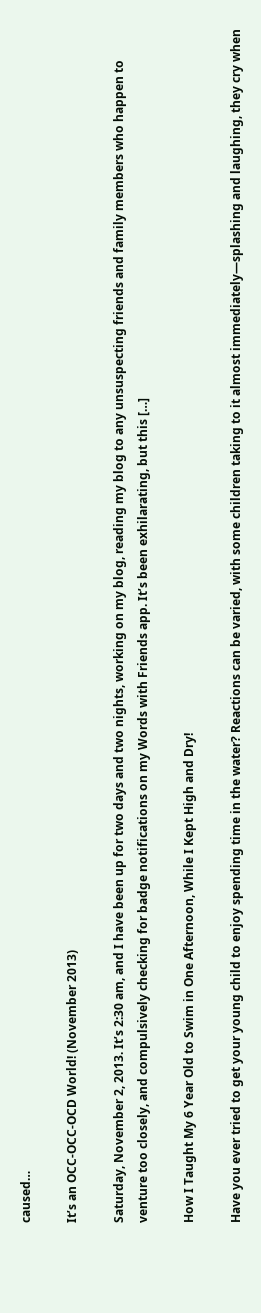caused…

It’s an OCC-OCC-OCD World! (November 2013)

Saturday, November 2, 2013. It’s 2:30 am, and I have been up for two days and two nights, working on my blog, reading my blog to any unsuspecting friends and family members who happen to venture too closely, and compulsively checking for badge notifications on my Words with Friends app. It’s been exhilarating, but this […]

How I Taught My 6 Year Old to Swim in One Afternoon, While I Kept High and Dry!

Have you ever tried to get your young child to enjoy spending time in the water? Reactions can be varied, with some children taking to it almost immediately—splashing and laughing, they cry when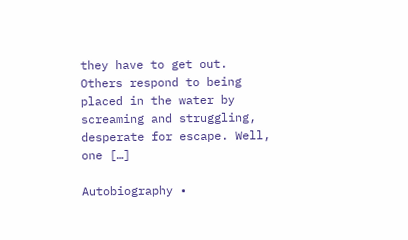they have to get out. Others respond to being placed in the water by screaming and struggling, desperate for escape. Well, one […]

Autobiography •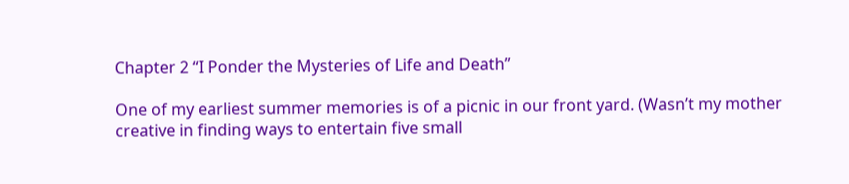Chapter 2 “I Ponder the Mysteries of Life and Death”

One of my earliest summer memories is of a picnic in our front yard. (Wasn’t my mother creative in finding ways to entertain five small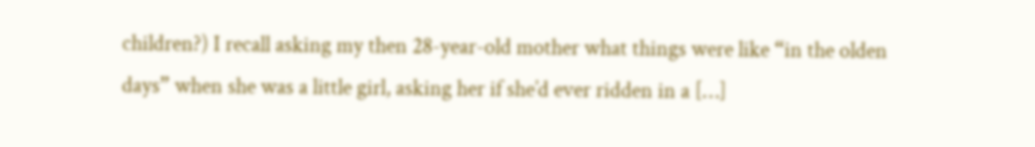children?) I recall asking my then 28-year-old mother what things were like “in the olden days” when she was a little girl, asking her if she’d ever ridden in a […]